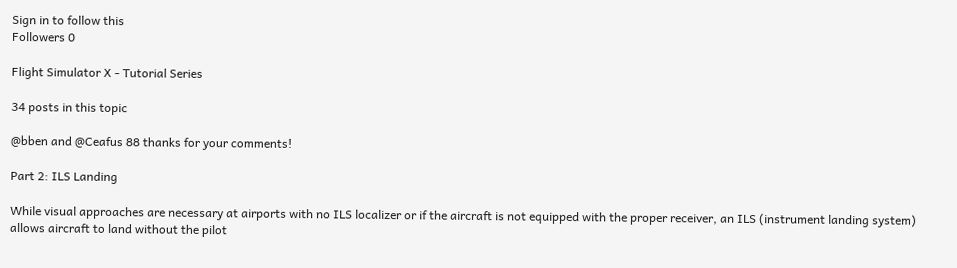Sign in to follow this
Followers 0

Flight Simulator X - Tutorial Series

34 posts in this topic

@bben and @Ceafus 88 thanks for your comments!

Part 2: ILS Landing

While visual approaches are necessary at airports with no ILS localizer or if the aircraft is not equipped with the proper receiver, an ILS (instrument landing system) allows aircraft to land without the pilot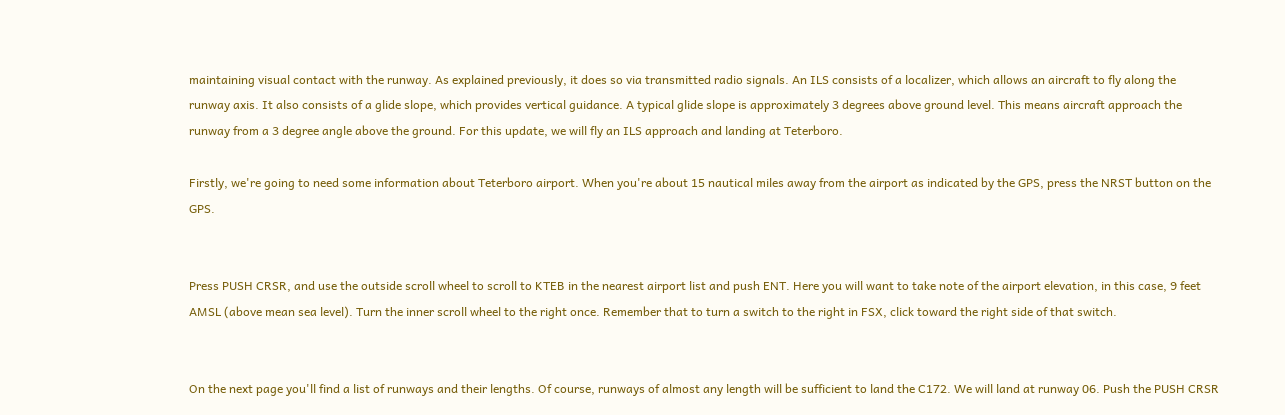maintaining visual contact with the runway. As explained previously, it does so via transmitted radio signals. An ILS consists of a localizer, which allows an aircraft to fly along the runway axis. It also consists of a glide slope, which provides vertical guidance. A typical glide slope is approximately 3 degrees above ground level. This means aircraft approach the runway from a 3 degree angle above the ground. For this update, we will fly an ILS approach and landing at Teterboro.

Firstly, we're going to need some information about Teterboro airport. When you're about 15 nautical miles away from the airport as indicated by the GPS, press the NRST button on the GPS.


Press PUSH CRSR, and use the outside scroll wheel to scroll to KTEB in the nearest airport list and push ENT. Here you will want to take note of the airport elevation, in this case, 9 feet AMSL (above mean sea level). Turn the inner scroll wheel to the right once. Remember that to turn a switch to the right in FSX, click toward the right side of that switch.


On the next page you'll find a list of runways and their lengths. Of course, runways of almost any length will be sufficient to land the C172. We will land at runway 06. Push the PUSH CRSR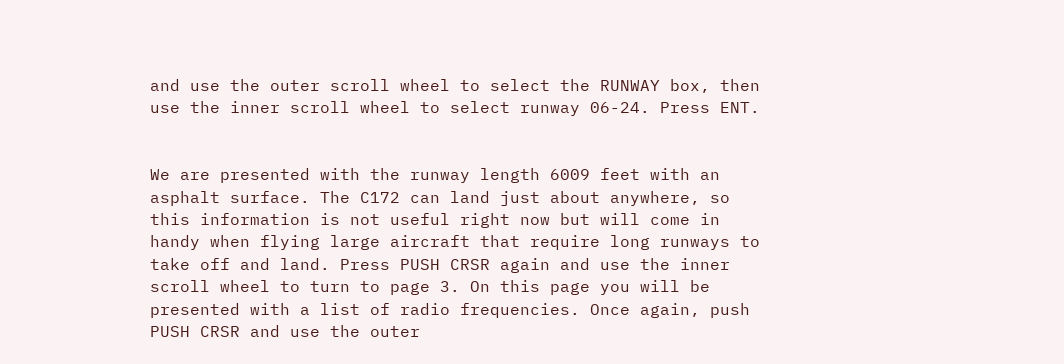and use the outer scroll wheel to select the RUNWAY box, then use the inner scroll wheel to select runway 06-24. Press ENT.


We are presented with the runway length 6009 feet with an asphalt surface. The C172 can land just about anywhere, so this information is not useful right now but will come in handy when flying large aircraft that require long runways to take off and land. Press PUSH CRSR again and use the inner scroll wheel to turn to page 3. On this page you will be presented with a list of radio frequencies. Once again, push PUSH CRSR and use the outer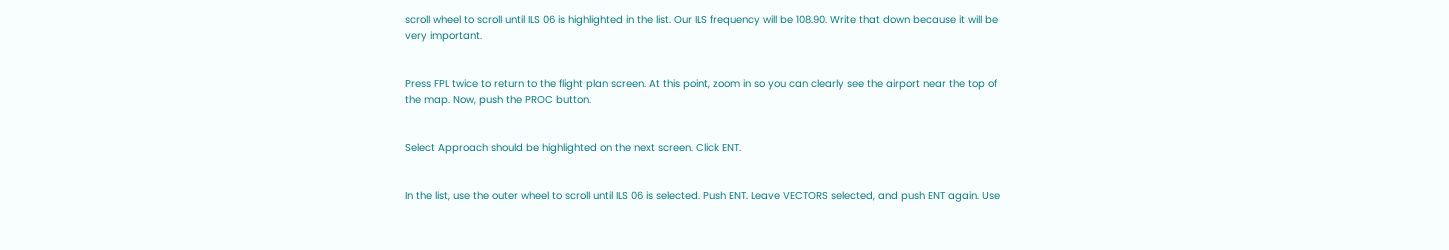scroll wheel to scroll until ILS 06 is highlighted in the list. Our ILS frequency will be 108.90. Write that down because it will be very important.


Press FPL twice to return to the flight plan screen. At this point, zoom in so you can clearly see the airport near the top of the map. Now, push the PROC button.


Select Approach should be highlighted on the next screen. Click ENT.


In the list, use the outer wheel to scroll until ILS 06 is selected. Push ENT. Leave VECTORS selected, and push ENT again. Use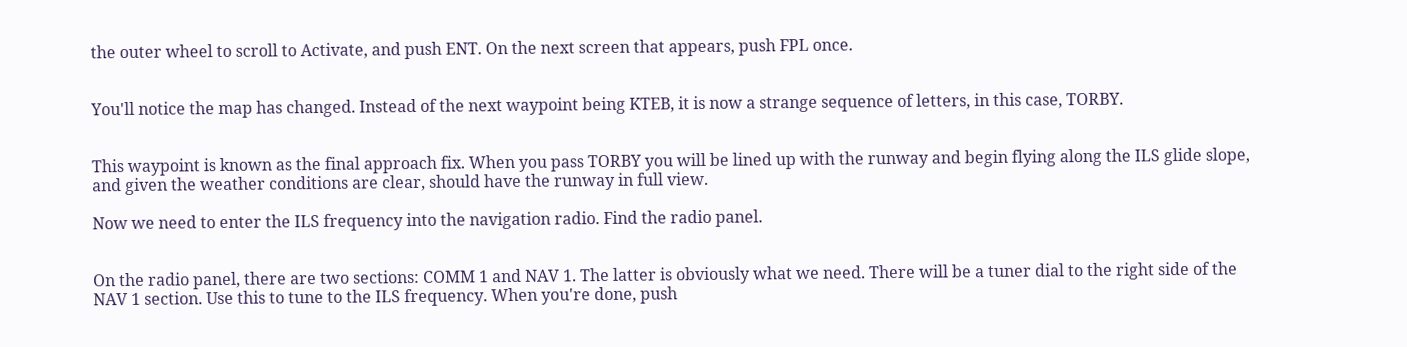the outer wheel to scroll to Activate, and push ENT. On the next screen that appears, push FPL once.


You'll notice the map has changed. Instead of the next waypoint being KTEB, it is now a strange sequence of letters, in this case, TORBY.


This waypoint is known as the final approach fix. When you pass TORBY you will be lined up with the runway and begin flying along the ILS glide slope, and given the weather conditions are clear, should have the runway in full view.

Now we need to enter the ILS frequency into the navigation radio. Find the radio panel.


On the radio panel, there are two sections: COMM 1 and NAV 1. The latter is obviously what we need. There will be a tuner dial to the right side of the NAV 1 section. Use this to tune to the ILS frequency. When you're done, push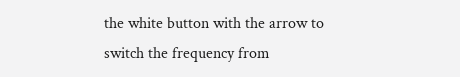the white button with the arrow to switch the frequency from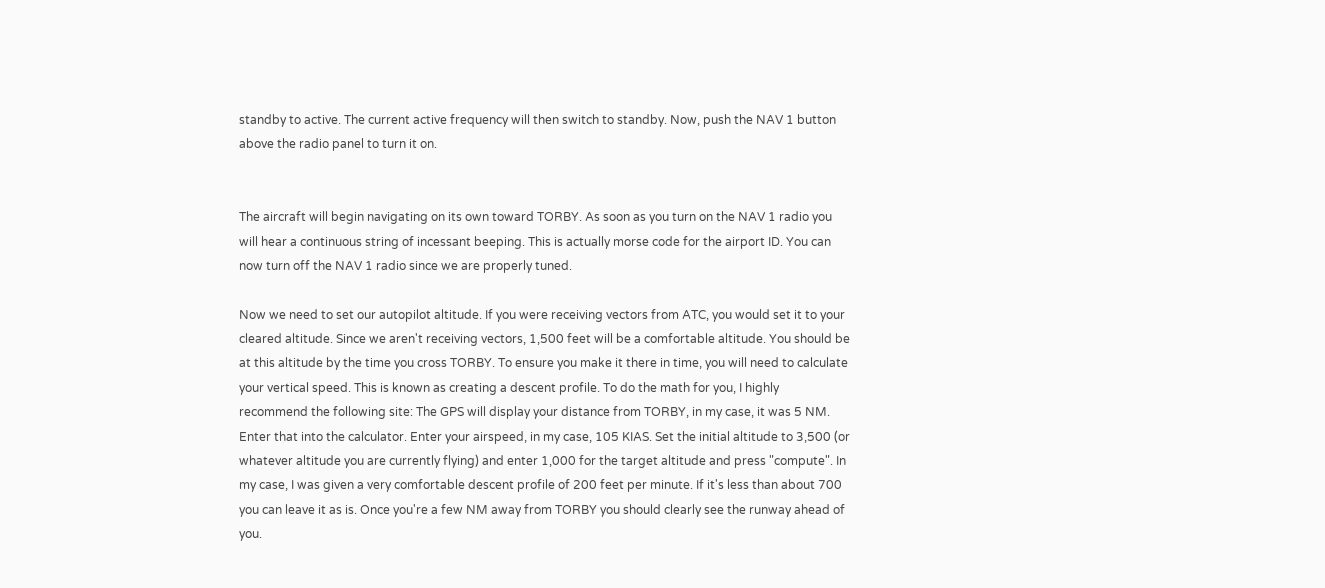standby to active. The current active frequency will then switch to standby. Now, push the NAV 1 button above the radio panel to turn it on.


The aircraft will begin navigating on its own toward TORBY. As soon as you turn on the NAV 1 radio you will hear a continuous string of incessant beeping. This is actually morse code for the airport ID. You can now turn off the NAV 1 radio since we are properly tuned.

Now we need to set our autopilot altitude. If you were receiving vectors from ATC, you would set it to your cleared altitude. Since we aren't receiving vectors, 1,500 feet will be a comfortable altitude. You should be at this altitude by the time you cross TORBY. To ensure you make it there in time, you will need to calculate your vertical speed. This is known as creating a descent profile. To do the math for you, I highly recommend the following site: The GPS will display your distance from TORBY, in my case, it was 5 NM. Enter that into the calculator. Enter your airspeed, in my case, 105 KIAS. Set the initial altitude to 3,500 (or whatever altitude you are currently flying) and enter 1,000 for the target altitude and press "compute". In my case, I was given a very comfortable descent profile of 200 feet per minute. If it's less than about 700 you can leave it as is. Once you're a few NM away from TORBY you should clearly see the runway ahead of you.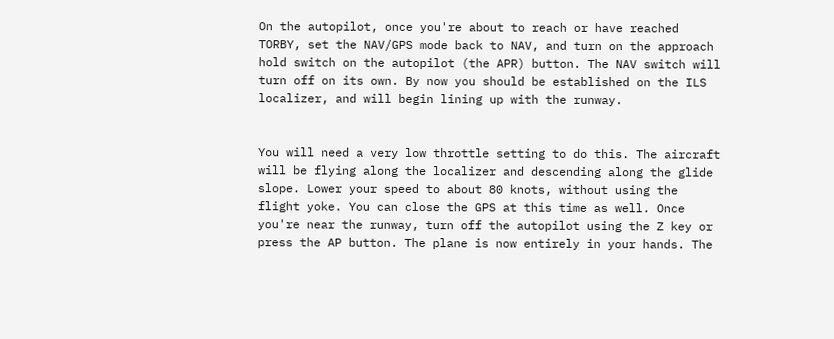On the autopilot, once you're about to reach or have reached TORBY, set the NAV/GPS mode back to NAV, and turn on the approach hold switch on the autopilot (the APR) button. The NAV switch will turn off on its own. By now you should be established on the ILS localizer, and will begin lining up with the runway.


You will need a very low throttle setting to do this. The aircraft will be flying along the localizer and descending along the glide slope. Lower your speed to about 80 knots, without using the flight yoke. You can close the GPS at this time as well. Once you're near the runway, turn off the autopilot using the Z key or press the AP button. The plane is now entirely in your hands. The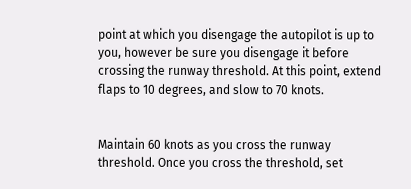point at which you disengage the autopilot is up to you, however be sure you disengage it before crossing the runway threshold. At this point, extend flaps to 10 degrees, and slow to 70 knots.


Maintain 60 knots as you cross the runway threshold. Once you cross the threshold, set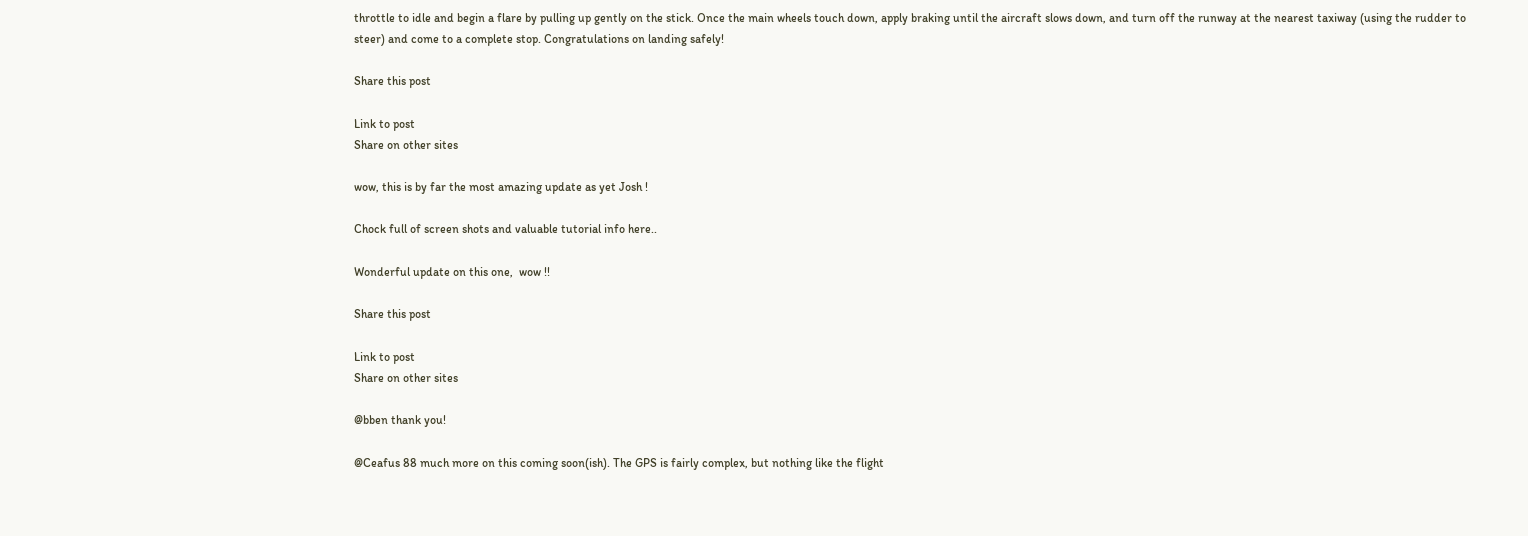throttle to idle and begin a flare by pulling up gently on the stick. Once the main wheels touch down, apply braking until the aircraft slows down, and turn off the runway at the nearest taxiway (using the rudder to steer) and come to a complete stop. Congratulations on landing safely!

Share this post

Link to post
Share on other sites

wow, this is by far the most amazing update as yet Josh !

Chock full of screen shots and valuable tutorial info here..

Wonderful update on this one,  wow !!

Share this post

Link to post
Share on other sites

@bben thank you!

@Ceafus 88 much more on this coming soon(ish). The GPS is fairly complex, but nothing like the flight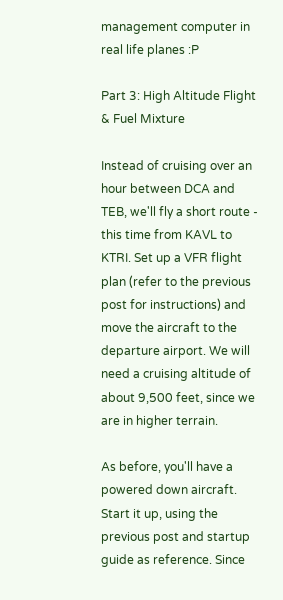management computer in real life planes :P

Part 3: High Altitude Flight & Fuel Mixture

Instead of cruising over an hour between DCA and TEB, we'll fly a short route - this time from KAVL to KTRI. Set up a VFR flight plan (refer to the previous post for instructions) and move the aircraft to the departure airport. We will need a cruising altitude of about 9,500 feet, since we are in higher terrain.

As before, you'll have a powered down aircraft. Start it up, using the previous post and startup guide as reference. Since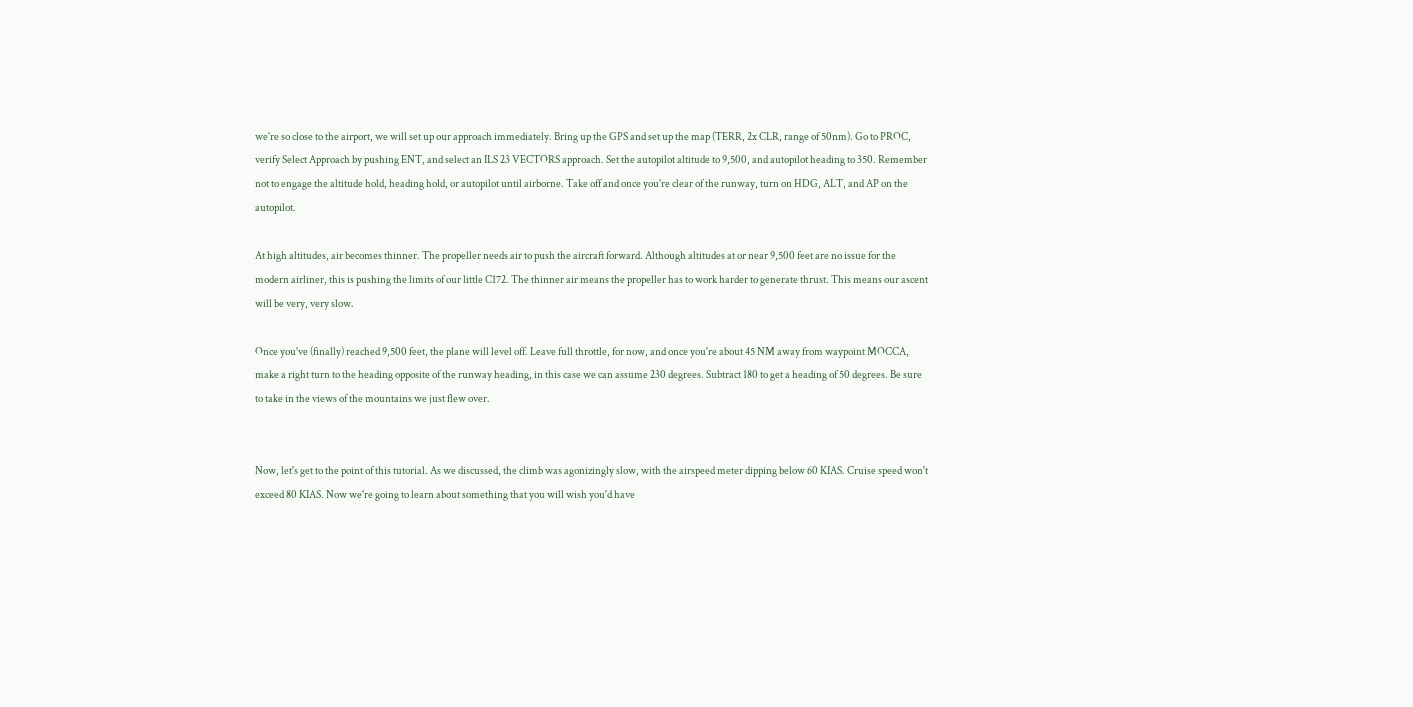we're so close to the airport, we will set up our approach immediately. Bring up the GPS and set up the map (TERR, 2x CLR, range of 50nm). Go to PROC, verify Select Approach by pushing ENT, and select an ILS 23 VECTORS approach. Set the autopilot altitude to 9,500, and autopilot heading to 350. Remember not to engage the altitude hold, heading hold, or autopilot until airborne. Take off and once you're clear of the runway, turn on HDG, ALT, and AP on the autopilot.

At high altitudes, air becomes thinner. The propeller needs air to push the aircraft forward. Although altitudes at or near 9,500 feet are no issue for the modern airliner, this is pushing the limits of our little C172. The thinner air means the propeller has to work harder to generate thrust. This means our ascent will be very, very slow.

Once you've (finally) reached 9,500 feet, the plane will level off. Leave full throttle, for now, and once you're about 45 NM away from waypoint MOCCA, make a right turn to the heading opposite of the runway heading, in this case we can assume 230 degrees. Subtract 180 to get a heading of 50 degrees. Be sure to take in the views of the mountains we just flew over.


Now, let's get to the point of this tutorial. As we discussed, the climb was agonizingly slow, with the airspeed meter dipping below 60 KIAS. Cruise speed won't exceed 80 KIAS. Now we're going to learn about something that you will wish you'd have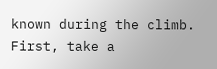known during the climb. First, take a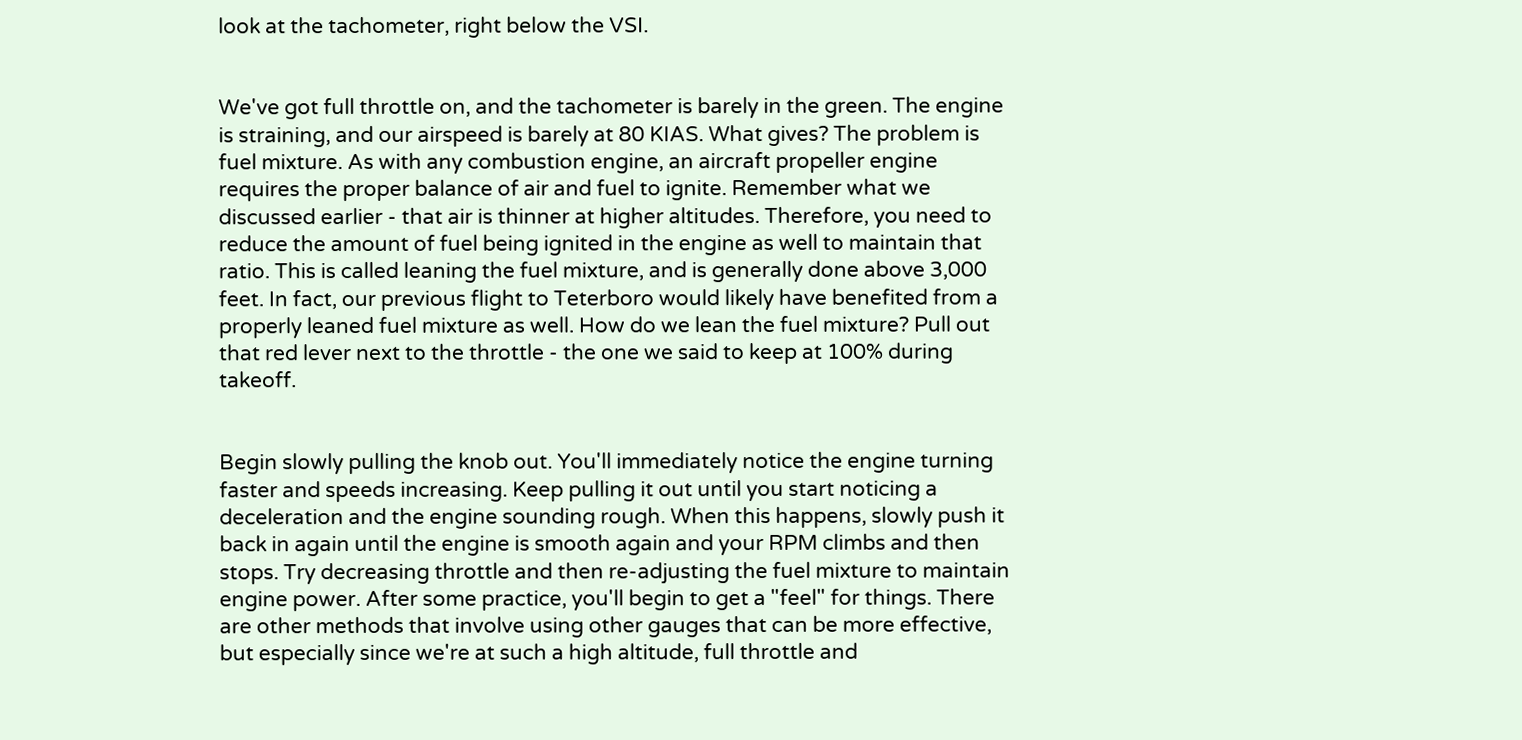look at the tachometer, right below the VSI.


We've got full throttle on, and the tachometer is barely in the green. The engine is straining, and our airspeed is barely at 80 KIAS. What gives? The problem is fuel mixture. As with any combustion engine, an aircraft propeller engine requires the proper balance of air and fuel to ignite. Remember what we discussed earlier - that air is thinner at higher altitudes. Therefore, you need to reduce the amount of fuel being ignited in the engine as well to maintain that ratio. This is called leaning the fuel mixture, and is generally done above 3,000 feet. In fact, our previous flight to Teterboro would likely have benefited from a properly leaned fuel mixture as well. How do we lean the fuel mixture? Pull out that red lever next to the throttle - the one we said to keep at 100% during takeoff.


Begin slowly pulling the knob out. You'll immediately notice the engine turning faster and speeds increasing. Keep pulling it out until you start noticing a deceleration and the engine sounding rough. When this happens, slowly push it back in again until the engine is smooth again and your RPM climbs and then stops. Try decreasing throttle and then re-adjusting the fuel mixture to maintain engine power. After some practice, you'll begin to get a "feel" for things. There are other methods that involve using other gauges that can be more effective, but especially since we're at such a high altitude, full throttle and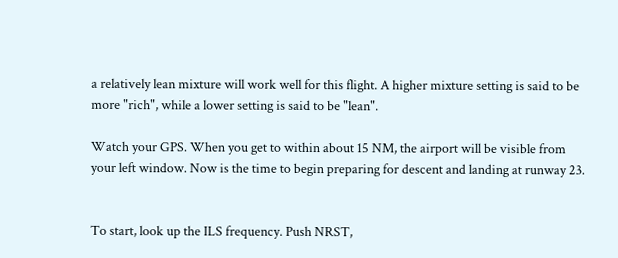a relatively lean mixture will work well for this flight. A higher mixture setting is said to be more "rich", while a lower setting is said to be "lean".

Watch your GPS. When you get to within about 15 NM, the airport will be visible from your left window. Now is the time to begin preparing for descent and landing at runway 23.


To start, look up the ILS frequency. Push NRST,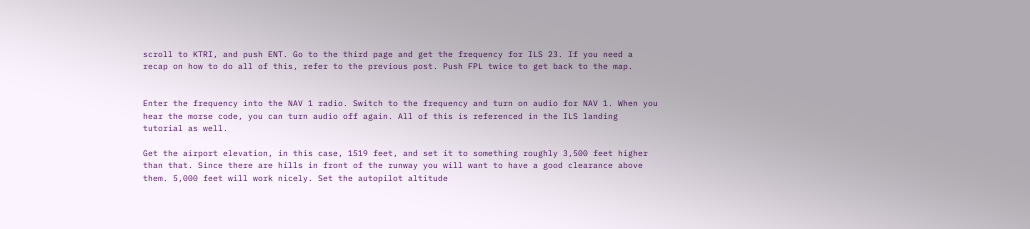scroll to KTRI, and push ENT. Go to the third page and get the frequency for ILS 23. If you need a recap on how to do all of this, refer to the previous post. Push FPL twice to get back to the map.


Enter the frequency into the NAV 1 radio. Switch to the frequency and turn on audio for NAV 1. When you hear the morse code, you can turn audio off again. All of this is referenced in the ILS landing tutorial as well.

Get the airport elevation, in this case, 1519 feet, and set it to something roughly 3,500 feet higher than that. Since there are hills in front of the runway you will want to have a good clearance above them. 5,000 feet will work nicely. Set the autopilot altitude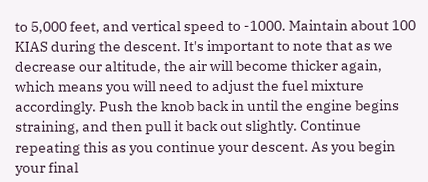to 5,000 feet, and vertical speed to -1000. Maintain about 100 KIAS during the descent. It's important to note that as we decrease our altitude, the air will become thicker again, which means you will need to adjust the fuel mixture accordingly. Push the knob back in until the engine begins straining, and then pull it back out slightly. Continue repeating this as you continue your descent. As you begin your final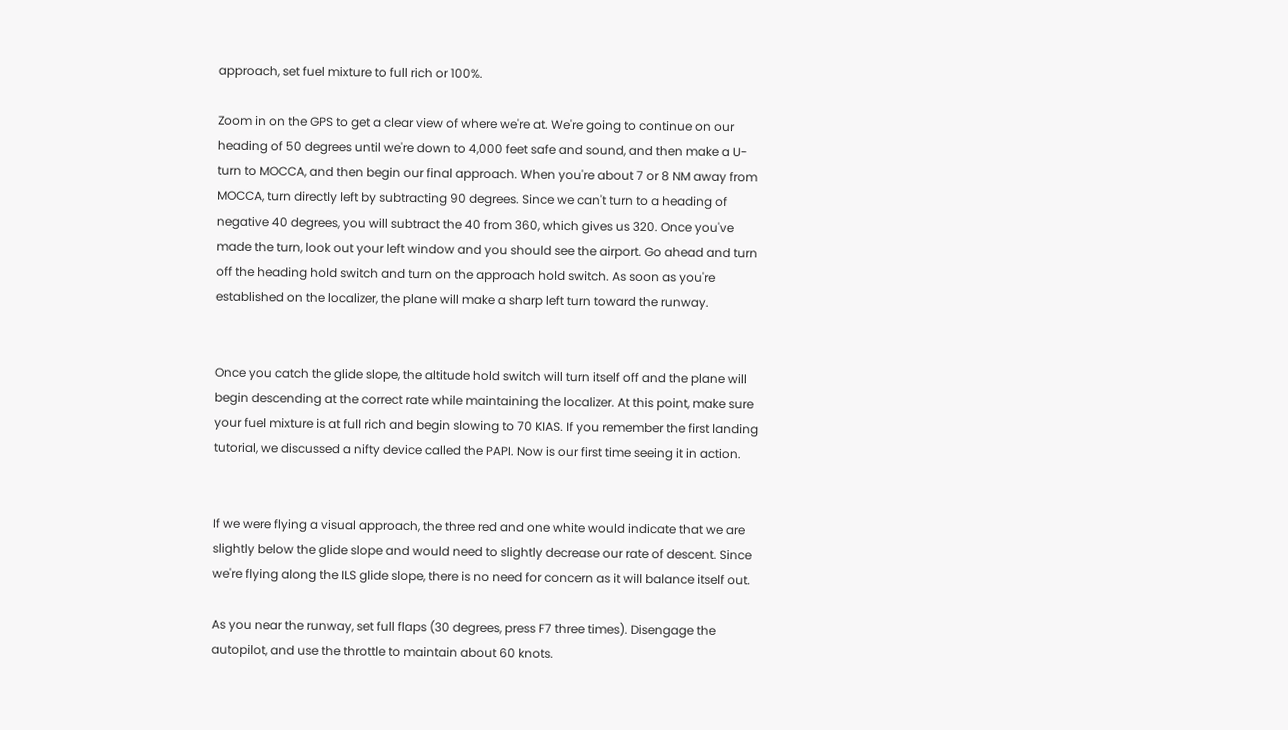approach, set fuel mixture to full rich or 100%.

Zoom in on the GPS to get a clear view of where we're at. We're going to continue on our heading of 50 degrees until we're down to 4,000 feet safe and sound, and then make a U-turn to MOCCA, and then begin our final approach. When you're about 7 or 8 NM away from MOCCA, turn directly left by subtracting 90 degrees. Since we can't turn to a heading of negative 40 degrees, you will subtract the 40 from 360, which gives us 320. Once you've made the turn, look out your left window and you should see the airport. Go ahead and turn off the heading hold switch and turn on the approach hold switch. As soon as you're established on the localizer, the plane will make a sharp left turn toward the runway.


Once you catch the glide slope, the altitude hold switch will turn itself off and the plane will begin descending at the correct rate while maintaining the localizer. At this point, make sure your fuel mixture is at full rich and begin slowing to 70 KIAS. If you remember the first landing tutorial, we discussed a nifty device called the PAPI. Now is our first time seeing it in action.


If we were flying a visual approach, the three red and one white would indicate that we are slightly below the glide slope and would need to slightly decrease our rate of descent. Since we're flying along the ILS glide slope, there is no need for concern as it will balance itself out.

As you near the runway, set full flaps (30 degrees, press F7 three times). Disengage the autopilot, and use the throttle to maintain about 60 knots.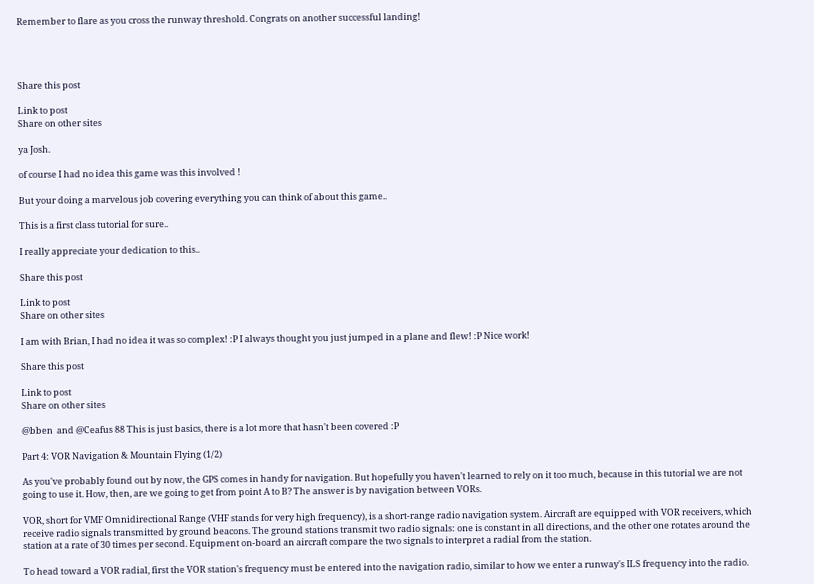Remember to flare as you cross the runway threshold. Congrats on another successful landing!




Share this post

Link to post
Share on other sites

ya Josh.

of course I had no idea this game was this involved !

But your doing a marvelous job covering everything you can think of about this game..

This is a first class tutorial for sure..

I really appreciate your dedication to this..

Share this post

Link to post
Share on other sites

I am with Brian, I had no idea it was so complex! :P I always thought you just jumped in a plane and flew! :P Nice work!

Share this post

Link to post
Share on other sites

@bben  and @Ceafus 88 This is just basics, there is a lot more that hasn't been covered :P

Part 4: VOR Navigation & Mountain Flying (1/2)

As you've probably found out by now, the GPS comes in handy for navigation. But hopefully you haven't learned to rely on it too much, because in this tutorial we are not going to use it. How, then, are we going to get from point A to B? The answer is by navigation between VORs.

VOR, short for VMF Omnidirectional Range (VHF stands for very high frequency), is a short-range radio navigation system. Aircraft are equipped with VOR receivers, which receive radio signals transmitted by ground beacons. The ground stations transmit two radio signals: one is constant in all directions, and the other one rotates around the station at a rate of 30 times per second. Equipment on-board an aircraft compare the two signals to interpret a radial from the station.

To head toward a VOR radial, first the VOR station's frequency must be entered into the navigation radio, similar to how we enter a runway's ILS frequency into the radio.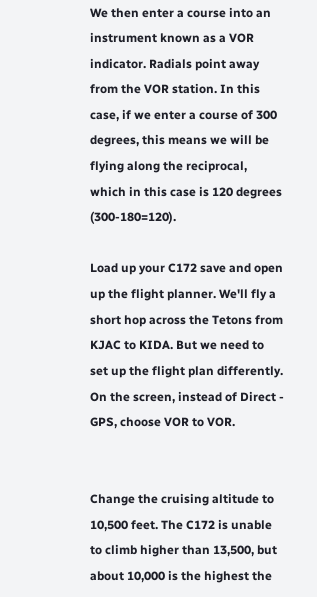We then enter a course into an instrument known as a VOR indicator. Radials point away from the VOR station. In this case, if we enter a course of 300 degrees, this means we will be flying along the reciprocal, which in this case is 120 degrees (300-180=120).

Load up your C172 save and open up the flight planner. We'll fly a short hop across the Tetons from KJAC to KIDA. But we need to set up the flight plan differently. On the screen, instead of Direct - GPS, choose VOR to VOR.


Change the cruising altitude to 10,500 feet. The C172 is unable to climb higher than 13,500, but about 10,000 is the highest the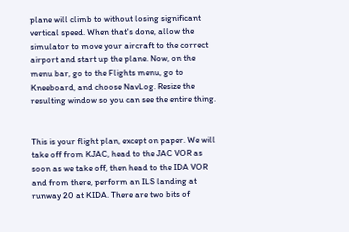plane will climb to without losing significant vertical speed. When that's done, allow the simulator to move your aircraft to the correct airport and start up the plane. Now, on the menu bar, go to the Flights menu, go to Kneeboard, and choose NavLog. Resize the resulting window so you can see the entire thing.


This is your flight plan, except on paper. We will take off from KJAC, head to the JAC VOR as soon as we take off, then head to the IDA VOR and from there, perform an ILS landing at runway 20 at KIDA. There are two bits of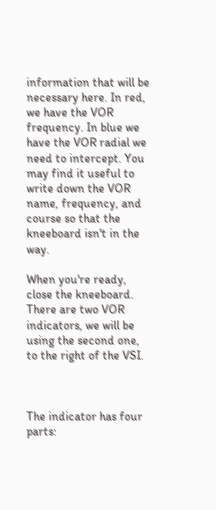information that will be necessary here. In red, we have the VOR frequency. In blue we have the VOR radial we need to intercept. You may find it useful to write down the VOR name, frequency, and course so that the kneeboard isn't in the way.

When you're ready, close the kneeboard. There are two VOR indicators, we will be using the second one, to the right of the VSI.



The indicator has four parts: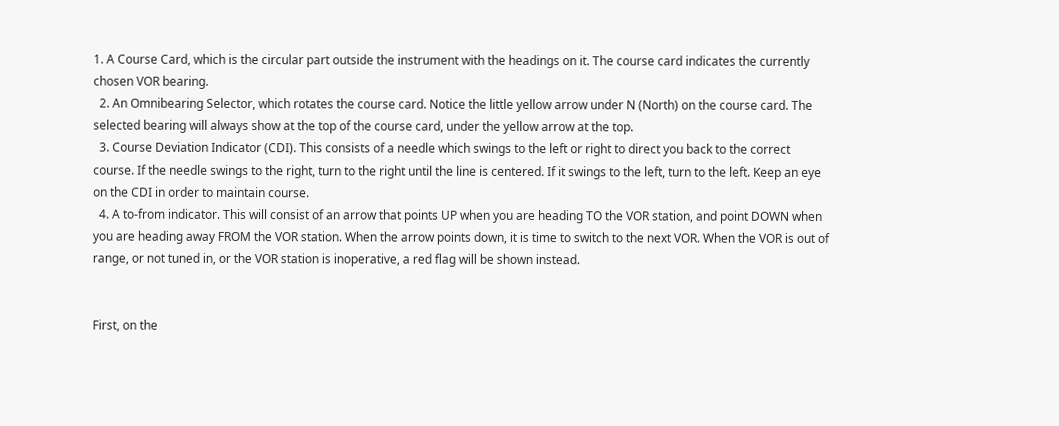1. A Course Card, which is the circular part outside the instrument with the headings on it. The course card indicates the currently chosen VOR bearing.
  2. An Omnibearing Selector, which rotates the course card. Notice the little yellow arrow under N (North) on the course card. The selected bearing will always show at the top of the course card, under the yellow arrow at the top.
  3. Course Deviation Indicator (CDI). This consists of a needle which swings to the left or right to direct you back to the correct course. If the needle swings to the right, turn to the right until the line is centered. If it swings to the left, turn to the left. Keep an eye on the CDI in order to maintain course.
  4. A to-from indicator. This will consist of an arrow that points UP when you are heading TO the VOR station, and point DOWN when you are heading away FROM the VOR station. When the arrow points down, it is time to switch to the next VOR. When the VOR is out of range, or not tuned in, or the VOR station is inoperative, a red flag will be shown instead.


First, on the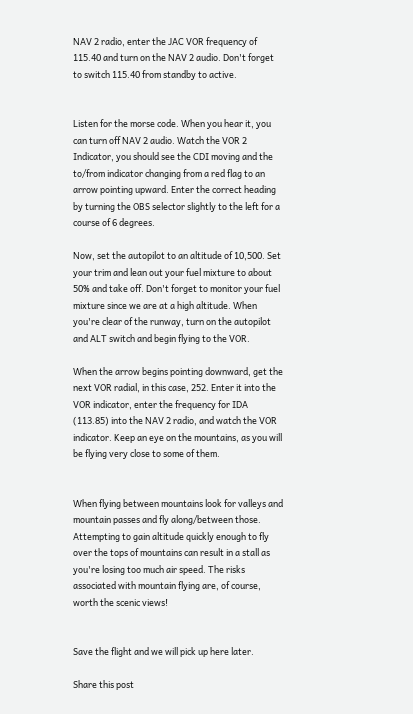NAV 2 radio, enter the JAC VOR frequency of 115.40 and turn on the NAV 2 audio. Don't forget to switch 115.40 from standby to active.


Listen for the morse code. When you hear it, you can turn off NAV 2 audio. Watch the VOR 2 Indicator, you should see the CDI moving and the to/from indicator changing from a red flag to an arrow pointing upward. Enter the correct heading by turning the OBS selector slightly to the left for a course of 6 degrees.

Now, set the autopilot to an altitude of 10,500. Set your trim and lean out your fuel mixture to about 50% and take off. Don't forget to monitor your fuel mixture since we are at a high altitude. When you're clear of the runway, turn on the autopilot and ALT switch and begin flying to the VOR.

When the arrow begins pointing downward, get the next VOR radial, in this case, 252. Enter it into the VOR indicator, enter the frequency for IDA (113.85) into the NAV 2 radio, and watch the VOR indicator. Keep an eye on the mountains, as you will be flying very close to some of them.


When flying between mountains look for valleys and mountain passes and fly along/between those. Attempting to gain altitude quickly enough to fly over the tops of mountains can result in a stall as you're losing too much air speed. The risks associated with mountain flying are, of course, worth the scenic views!


Save the flight and we will pick up here later.

Share this post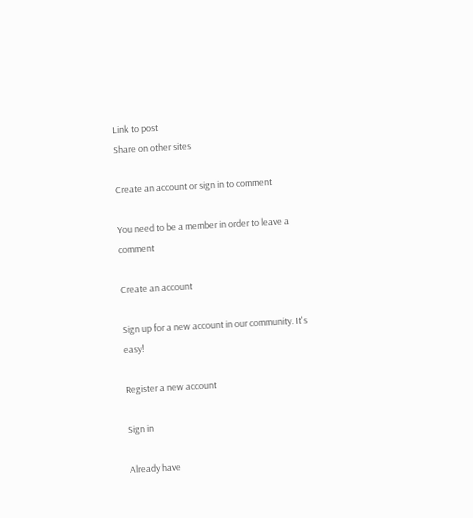Link to post
Share on other sites

Create an account or sign in to comment

You need to be a member in order to leave a comment

Create an account

Sign up for a new account in our community. It's easy!

Register a new account

Sign in

Already have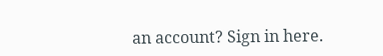an account? Sign in here.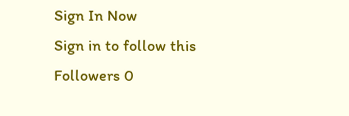Sign In Now
Sign in to follow this
Followers 0